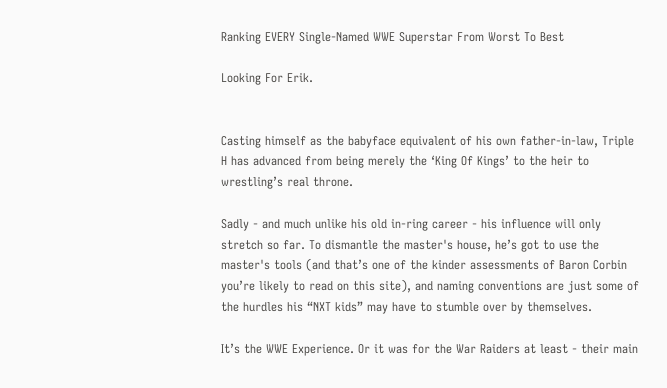Ranking EVERY Single-Named WWE Superstar From Worst To Best

Looking For Erik.


Casting himself as the babyface equivalent of his own father-in-law, Triple H has advanced from being merely the ‘King Of Kings’ to the heir to wrestling’s real throne.

Sadly - and much unlike his old in-ring career - his influence will only stretch so far. To dismantle the master's house, he’s got to use the master's tools (and that’s one of the kinder assessments of Baron Corbin you’re likely to read on this site), and naming conventions are just some of the hurdles his “NXT kids” may have to stumble over by themselves.

It’s the WWE Experience. Or it was for the War Raiders at least - their main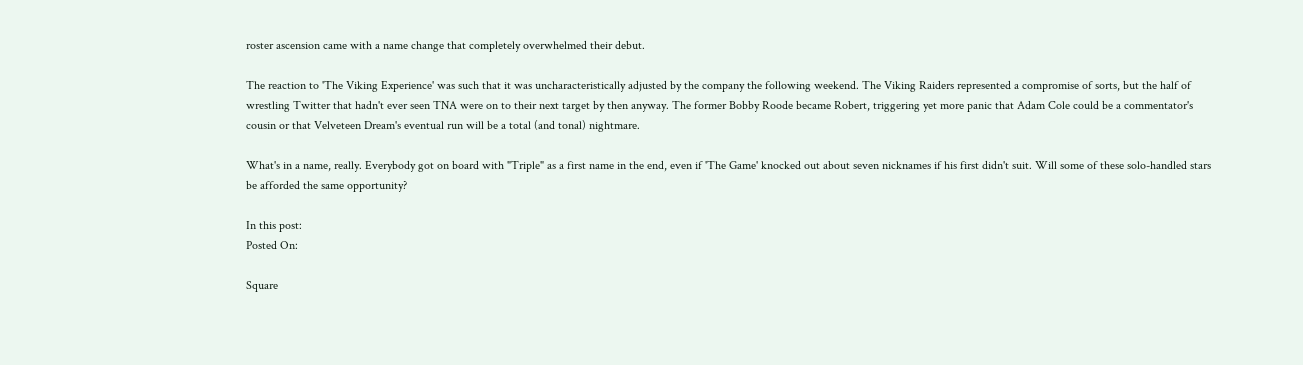roster ascension came with a name change that completely overwhelmed their debut.

The reaction to 'The Viking Experience' was such that it was uncharacteristically adjusted by the company the following weekend. The Viking Raiders represented a compromise of sorts, but the half of wrestling Twitter that hadn't ever seen TNA were on to their next target by then anyway. The former Bobby Roode became Robert, triggering yet more panic that Adam Cole could be a commentator's cousin or that Velveteen Dream's eventual run will be a total (and tonal) nightmare.

What's in a name, really. Everybody got on board with "Triple" as a first name in the end, even if 'The Game' knocked out about seven nicknames if his first didn't suit. Will some of these solo-handled stars be afforded the same opportunity?

In this post:
Posted On:

Square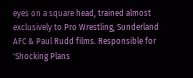eyes on a square head, trained almost exclusively to Pro Wrestling, Sunderland AFC & Paul Rudd films. Responsible for 'Shocking Plans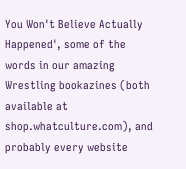You Won't Believe Actually Happened', some of the words in our amazing Wrestling bookazines (both available at shop.whatculture.com), and probably every website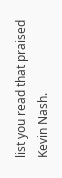list you read that praised Kevin Nash.